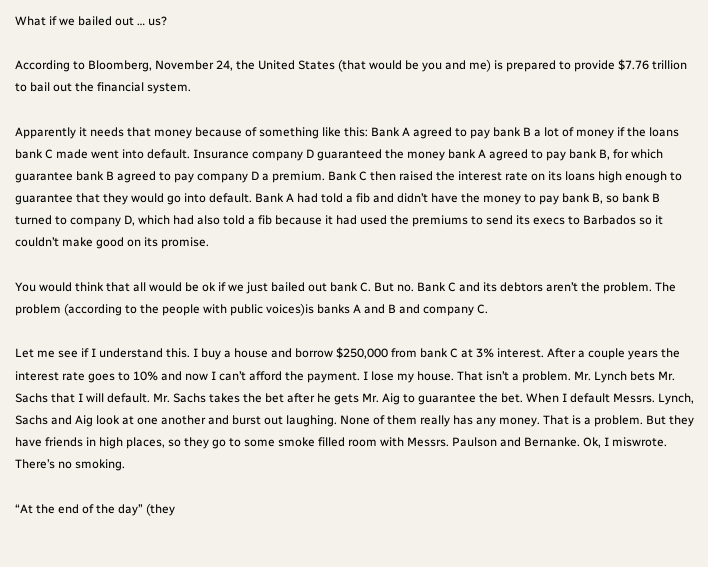What if we bailed out … us?

According to Bloomberg, November 24, the United States (that would be you and me) is prepared to provide $7.76 trillion to bail out the financial system.

Apparently it needs that money because of something like this: Bank A agreed to pay bank B a lot of money if the loans bank C made went into default. Insurance company D guaranteed the money bank A agreed to pay bank B, for which guarantee bank B agreed to pay company D a premium. Bank C then raised the interest rate on its loans high enough to guarantee that they would go into default. Bank A had told a fib and didn’t have the money to pay bank B, so bank B turned to company D, which had also told a fib because it had used the premiums to send its execs to Barbados so it couldn’t make good on its promise.

You would think that all would be ok if we just bailed out bank C. But no. Bank C and its debtors aren’t the problem. The problem (according to the people with public voices)is banks A and B and company C.

Let me see if I understand this. I buy a house and borrow $250,000 from bank C at 3% interest. After a couple years the interest rate goes to 10% and now I can’t afford the payment. I lose my house. That isn’t a problem. Mr. Lynch bets Mr. Sachs that I will default. Mr. Sachs takes the bet after he gets Mr. Aig to guarantee the bet. When I default Messrs. Lynch, Sachs and Aig look at one another and burst out laughing. None of them really has any money. That is a problem. But they have friends in high places, so they go to some smoke filled room with Messrs. Paulson and Bernanke. Ok, I miswrote. There’s no smoking.

“At the end of the day” (they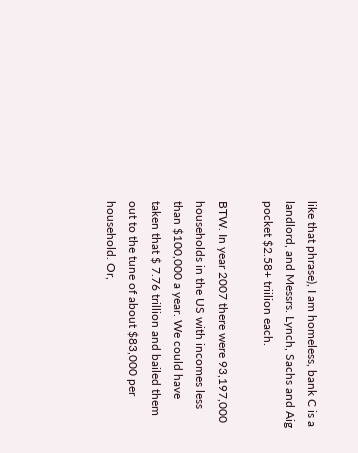like that phrase), I am homeless, bank C is a landlord, and Messrs. Lynch, Sachs and Aig pocket $2.58+ triilion each.

BTW. In year 2007 there were 93,197,000 households in the US with incomes less than $100,000 a year. We could have taken that $ 7.76 trillion and bailed them out to the tune of about $83,000 per household. Or,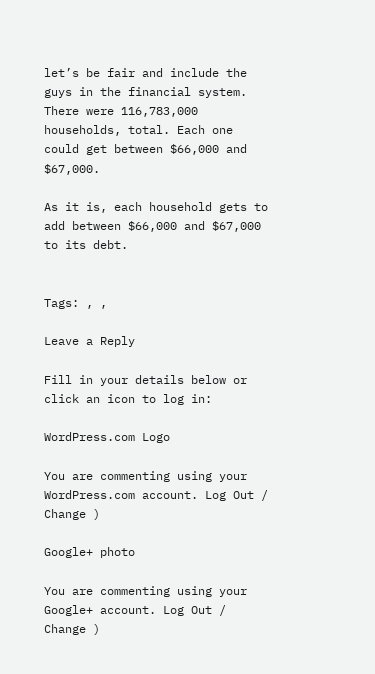let’s be fair and include the guys in the financial system. There were 116,783,000 households, total. Each one could get between $66,000 and $67,000.

As it is, each household gets to add between $66,000 and $67,000 to its debt.


Tags: , ,

Leave a Reply

Fill in your details below or click an icon to log in:

WordPress.com Logo

You are commenting using your WordPress.com account. Log Out /  Change )

Google+ photo

You are commenting using your Google+ account. Log Out /  Change )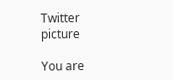Twitter picture

You are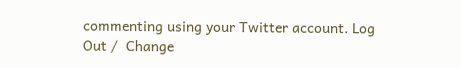commenting using your Twitter account. Log Out /  Change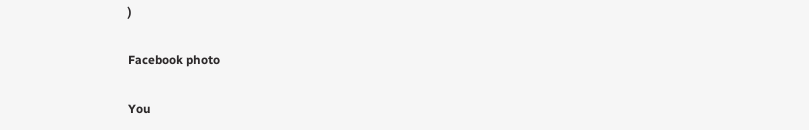)

Facebook photo

You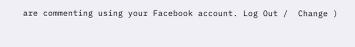are commenting using your Facebook account. Log Out /  Change )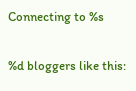Connecting to %s

%d bloggers like this: